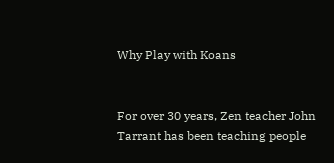Why Play with Koans


For over 30 years, Zen teacher John Tarrant has been teaching people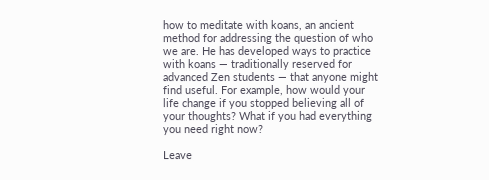how to meditate with koans, an ancient method for addressing the question of who we are. He has developed ways to practice with koans — traditionally reserved for advanced Zen students — that anyone might find useful. For example, how would your life change if you stopped believing all of your thoughts? What if you had everything you need right now?

Leave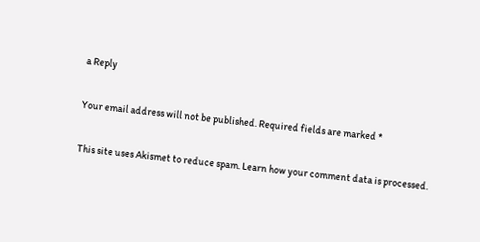a Reply

Your email address will not be published. Required fields are marked *

This site uses Akismet to reduce spam. Learn how your comment data is processed.